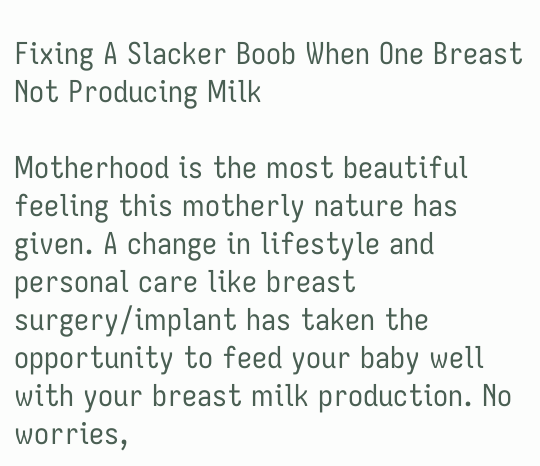Fixing A Slacker Boob When One Breast Not Producing Milk

Motherhood is the most beautiful feeling this motherly nature has given. A change in lifestyle and personal care like breast surgery/implant has taken the opportunity to feed your baby well with your breast milk production. No worries,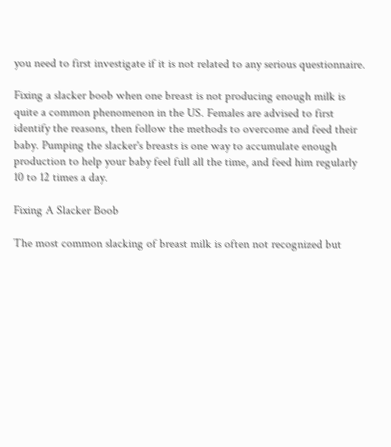you need to first investigate if it is not related to any serious questionnaire.

Fixing a slacker boob when one breast is not producing enough milk is quite a common phenomenon in the US. Females are advised to first identify the reasons, then follow the methods to overcome and feed their baby. Pumping the slacker's breasts is one way to accumulate enough production to help your baby feel full all the time, and feed him regularly 10 to 12 times a day.

Fixing A Slacker Boob

The most common slacking of breast milk is often not recognized but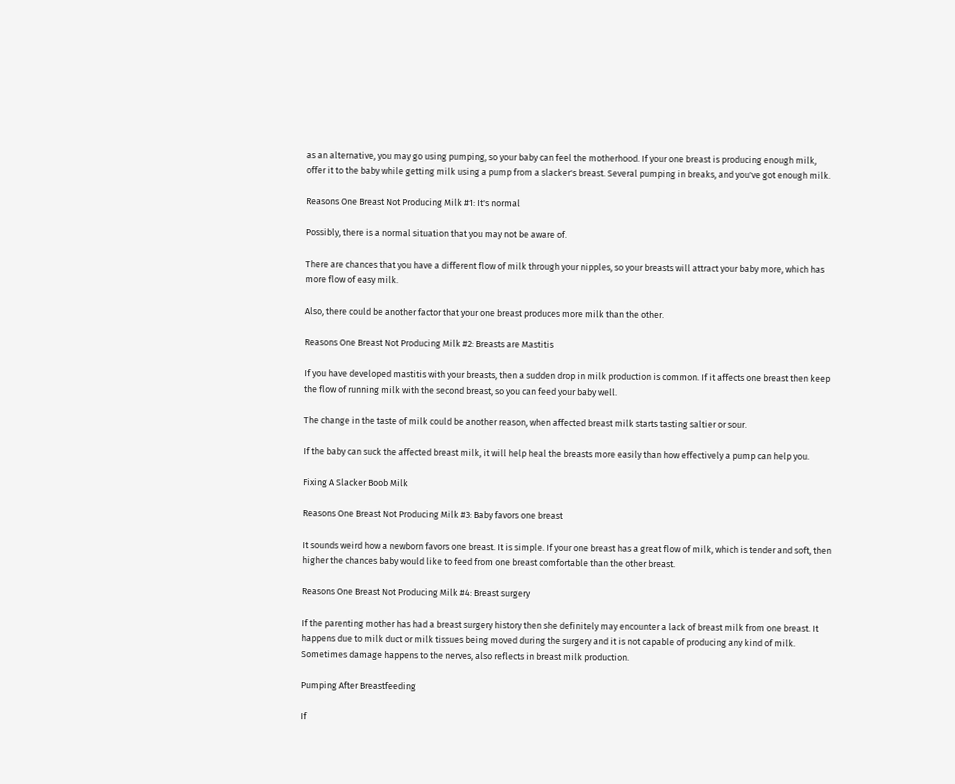as an alternative, you may go using pumping, so your baby can feel the motherhood. If your one breast is producing enough milk, offer it to the baby while getting milk using a pump from a slacker's breast. Several pumping in breaks, and you've got enough milk.

Reasons One Breast Not Producing Milk #1: It's normal

Possibly, there is a normal situation that you may not be aware of.

There are chances that you have a different flow of milk through your nipples, so your breasts will attract your baby more, which has more flow of easy milk.

Also, there could be another factor that your one breast produces more milk than the other.

Reasons One Breast Not Producing Milk #2: Breasts are Mastitis

If you have developed mastitis with your breasts, then a sudden drop in milk production is common. If it affects one breast then keep the flow of running milk with the second breast, so you can feed your baby well.

The change in the taste of milk could be another reason, when affected breast milk starts tasting saltier or sour.

If the baby can suck the affected breast milk, it will help heal the breasts more easily than how effectively a pump can help you.

Fixing A Slacker Boob Milk

Reasons One Breast Not Producing Milk #3: Baby favors one breast

It sounds weird how a newborn favors one breast. It is simple. If your one breast has a great flow of milk, which is tender and soft, then higher the chances baby would like to feed from one breast comfortable than the other breast.

Reasons One Breast Not Producing Milk #4: Breast surgery

If the parenting mother has had a breast surgery history then she definitely may encounter a lack of breast milk from one breast. It happens due to milk duct or milk tissues being moved during the surgery and it is not capable of producing any kind of milk. Sometimes damage happens to the nerves, also reflects in breast milk production.

Pumping After Breastfeeding

If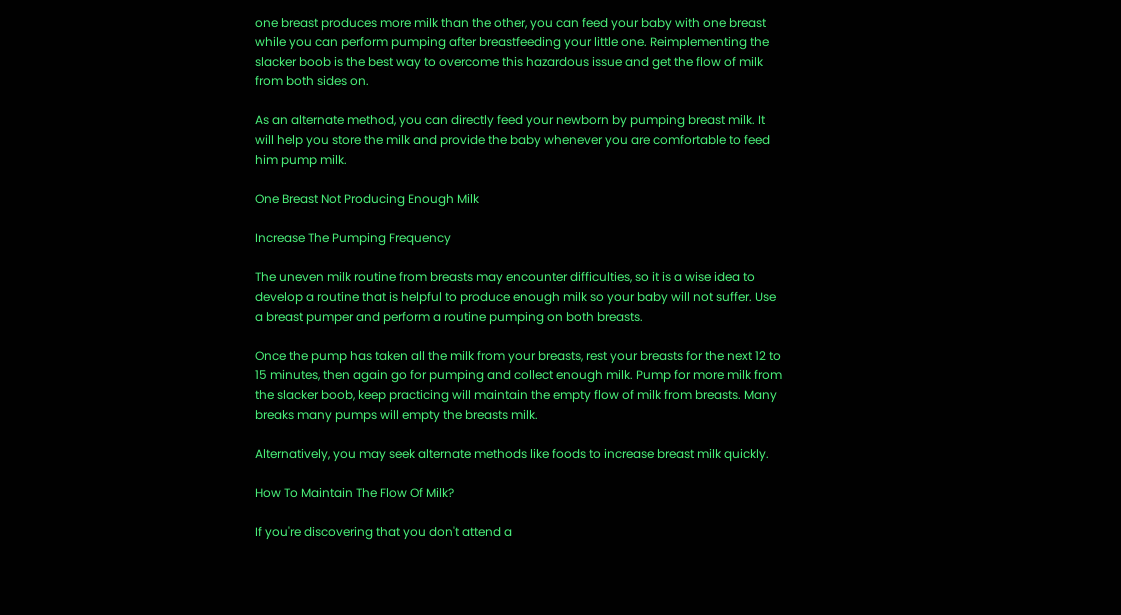one breast produces more milk than the other, you can feed your baby with one breast while you can perform pumping after breastfeeding your little one. Reimplementing the slacker boob is the best way to overcome this hazardous issue and get the flow of milk from both sides on.

As an alternate method, you can directly feed your newborn by pumping breast milk. It will help you store the milk and provide the baby whenever you are comfortable to feed him pump milk.

One Breast Not Producing Enough Milk

Increase The Pumping Frequency

The uneven milk routine from breasts may encounter difficulties, so it is a wise idea to develop a routine that is helpful to produce enough milk so your baby will not suffer. Use a breast pumper and perform a routine pumping on both breasts.

Once the pump has taken all the milk from your breasts, rest your breasts for the next 12 to 15 minutes, then again go for pumping and collect enough milk. Pump for more milk from the slacker boob, keep practicing will maintain the empty flow of milk from breasts. Many breaks many pumps will empty the breasts milk.

Alternatively, you may seek alternate methods like foods to increase breast milk quickly.

How To Maintain The Flow Of Milk?

If you're discovering that you don't attend a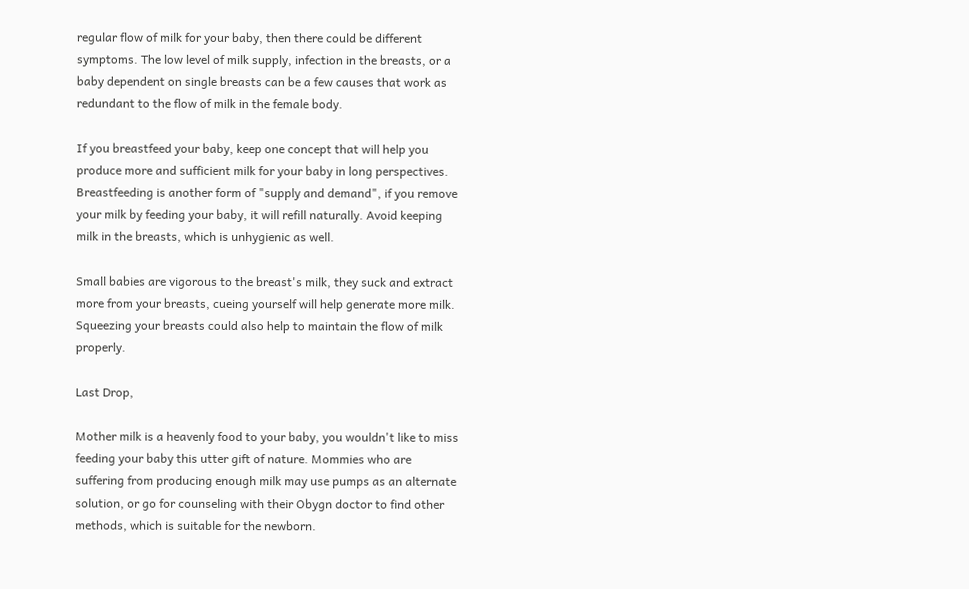regular flow of milk for your baby, then there could be different symptoms. The low level of milk supply, infection in the breasts, or a baby dependent on single breasts can be a few causes that work as redundant to the flow of milk in the female body.

If you breastfeed your baby, keep one concept that will help you produce more and sufficient milk for your baby in long perspectives. Breastfeeding is another form of "supply and demand", if you remove your milk by feeding your baby, it will refill naturally. Avoid keeping milk in the breasts, which is unhygienic as well.

Small babies are vigorous to the breast's milk, they suck and extract more from your breasts, cueing yourself will help generate more milk. Squeezing your breasts could also help to maintain the flow of milk properly.

Last Drop,

Mother milk is a heavenly food to your baby, you wouldn't like to miss feeding your baby this utter gift of nature. Mommies who are suffering from producing enough milk may use pumps as an alternate solution, or go for counseling with their Obygn doctor to find other methods, which is suitable for the newborn.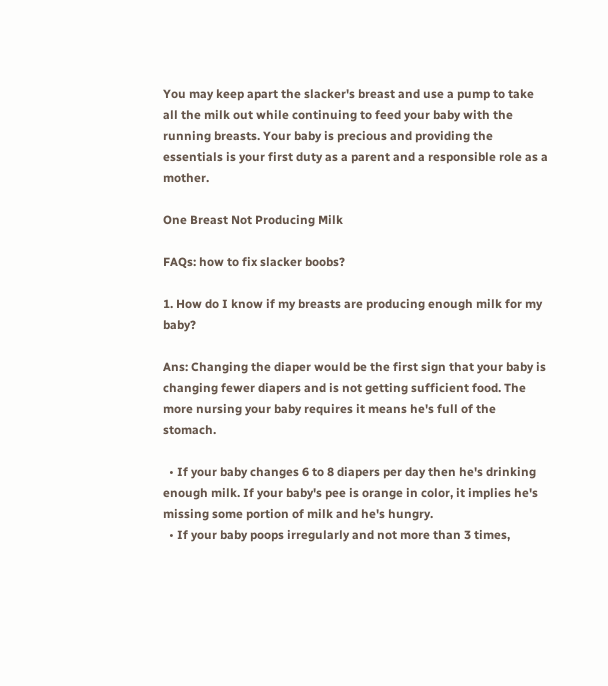You may keep apart the slacker's breast and use a pump to take all the milk out while continuing to feed your baby with the running breasts. Your baby is precious and providing the essentials is your first duty as a parent and a responsible role as a mother.

One Breast Not Producing Milk

FAQs: how to fix slacker boobs?

1. How do I know if my breasts are producing enough milk for my baby?

Ans: Changing the diaper would be the first sign that your baby is changing fewer diapers and is not getting sufficient food. The more nursing your baby requires it means he's full of the stomach.

  • If your baby changes 6 to 8 diapers per day then he's drinking enough milk. If your baby's pee is orange in color, it implies he's missing some portion of milk and he's hungry.
  • If your baby poops irregularly and not more than 3 times,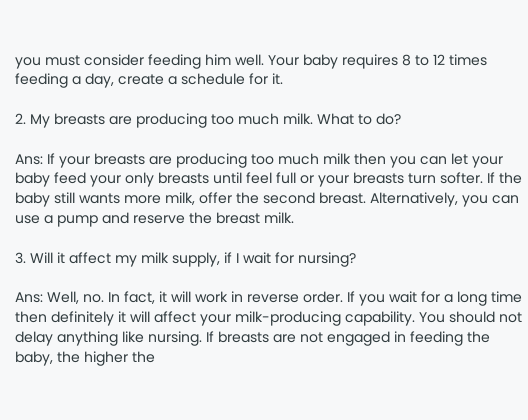you must consider feeding him well. Your baby requires 8 to 12 times feeding a day, create a schedule for it.

2. My breasts are producing too much milk. What to do?

Ans: If your breasts are producing too much milk then you can let your baby feed your only breasts until feel full or your breasts turn softer. If the baby still wants more milk, offer the second breast. Alternatively, you can use a pump and reserve the breast milk.

3. Will it affect my milk supply, if I wait for nursing?

Ans: Well, no. In fact, it will work in reverse order. If you wait for a long time then definitely it will affect your milk-producing capability. You should not delay anything like nursing. If breasts are not engaged in feeding the baby, the higher the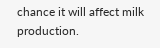chance it will affect milk production.